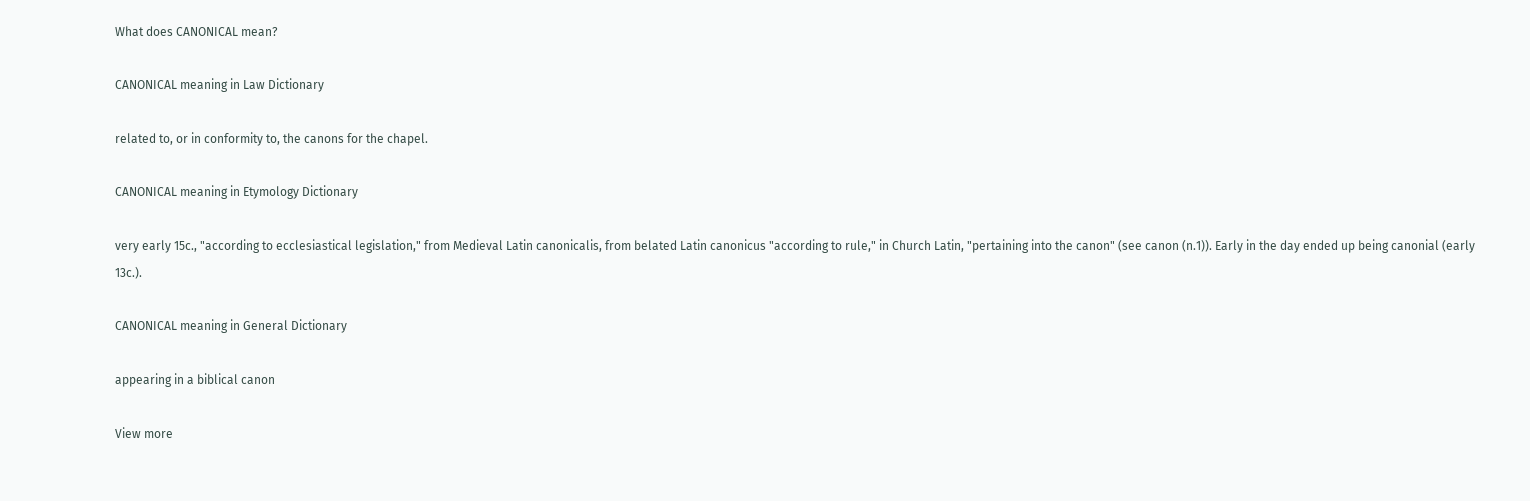What does CANONICAL mean?

CANONICAL meaning in Law Dictionary

related to, or in conformity to, the canons for the chapel.

CANONICAL meaning in Etymology Dictionary

very early 15c., "according to ecclesiastical legislation," from Medieval Latin canonicalis, from belated Latin canonicus "according to rule," in Church Latin, "pertaining into the canon" (see canon (n.1)). Early in the day ended up being canonial (early 13c.).

CANONICAL meaning in General Dictionary

appearing in a biblical canon

View more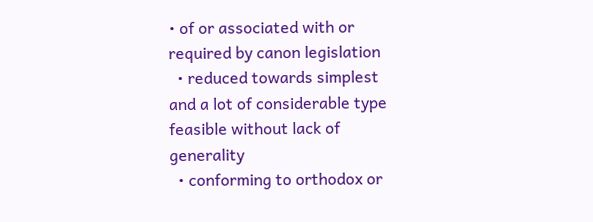• of or associated with or required by canon legislation
  • reduced towards simplest and a lot of considerable type feasible without lack of generality
  • conforming to orthodox or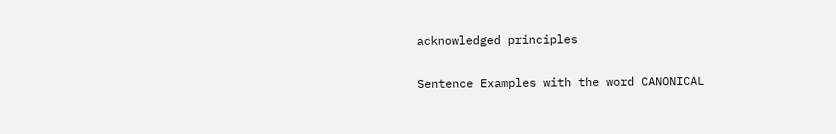acknowledged principles

Sentence Examples with the word CANONICAL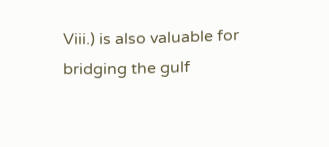Viii.) is also valuable for bridging the gulf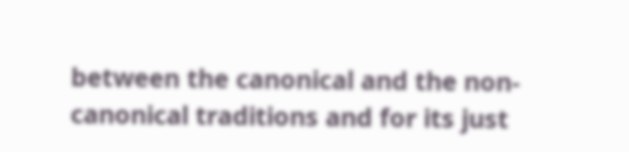between the canonical and the non-canonical traditions and for its just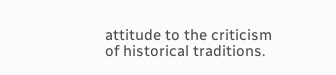attitude to the criticism of historical traditions.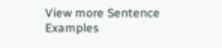View more Sentence Examples